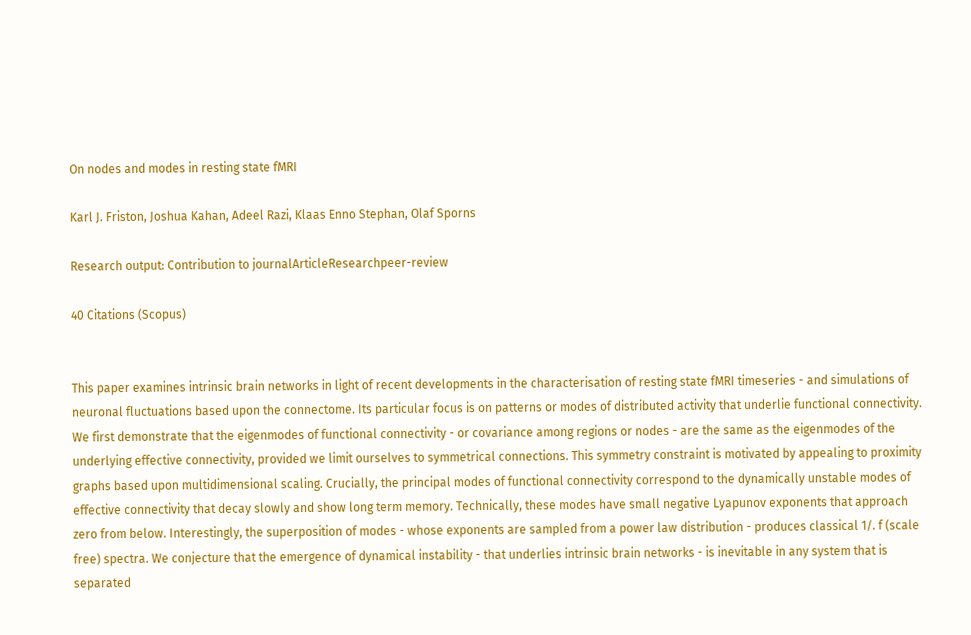On nodes and modes in resting state fMRI

Karl J. Friston, Joshua Kahan, Adeel Razi, Klaas Enno Stephan, Olaf Sporns

Research output: Contribution to journalArticleResearchpeer-review

40 Citations (Scopus)


This paper examines intrinsic brain networks in light of recent developments in the characterisation of resting state fMRI timeseries - and simulations of neuronal fluctuations based upon the connectome. Its particular focus is on patterns or modes of distributed activity that underlie functional connectivity. We first demonstrate that the eigenmodes of functional connectivity - or covariance among regions or nodes - are the same as the eigenmodes of the underlying effective connectivity, provided we limit ourselves to symmetrical connections. This symmetry constraint is motivated by appealing to proximity graphs based upon multidimensional scaling. Crucially, the principal modes of functional connectivity correspond to the dynamically unstable modes of effective connectivity that decay slowly and show long term memory. Technically, these modes have small negative Lyapunov exponents that approach zero from below. Interestingly, the superposition of modes - whose exponents are sampled from a power law distribution - produces classical 1/. f (scale free) spectra. We conjecture that the emergence of dynamical instability - that underlies intrinsic brain networks - is inevitable in any system that is separated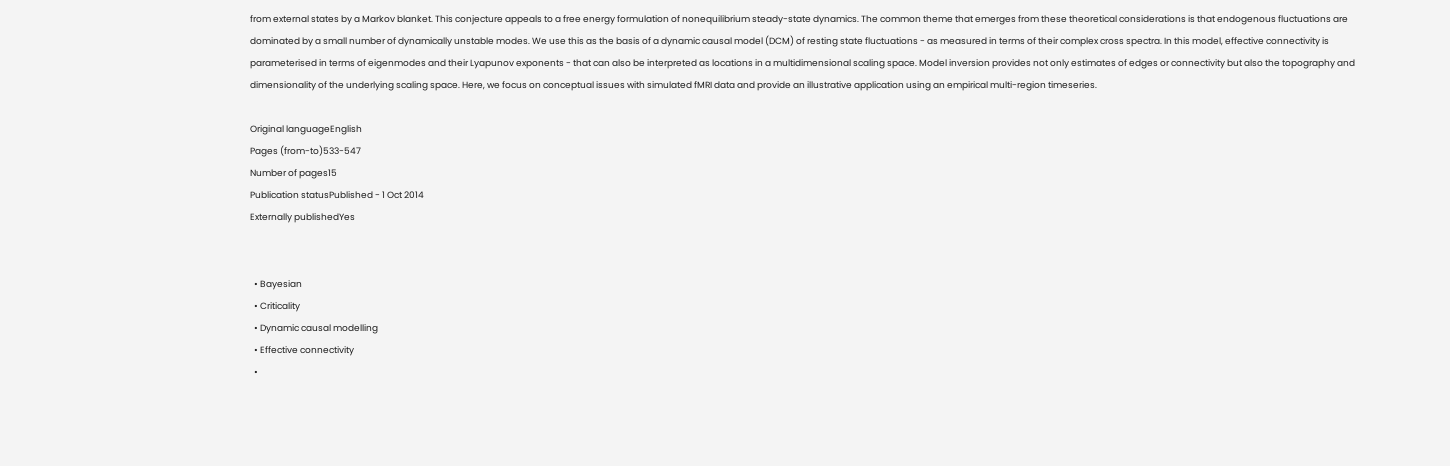from external states by a Markov blanket. This conjecture appeals to a free energy formulation of nonequilibrium steady-state dynamics. The common theme that emerges from these theoretical considerations is that endogenous fluctuations are dominated by a small number of dynamically unstable modes. We use this as the basis of a dynamic causal model (DCM) of resting state fluctuations - as measured in terms of their complex cross spectra. In this model, effective connectivity is parameterised in terms of eigenmodes and their Lyapunov exponents - that can also be interpreted as locations in a multidimensional scaling space. Model inversion provides not only estimates of edges or connectivity but also the topography and dimensionality of the underlying scaling space. Here, we focus on conceptual issues with simulated fMRI data and provide an illustrative application using an empirical multi-region timeseries.

Original languageEnglish
Pages (from-to)533-547
Number of pages15
Publication statusPublished - 1 Oct 2014
Externally publishedYes


  • Bayesian
  • Criticality
  • Dynamic causal modelling
  • Effective connectivity
  •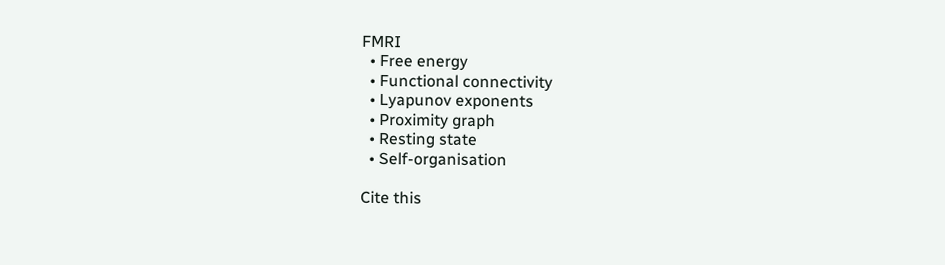FMRI
  • Free energy
  • Functional connectivity
  • Lyapunov exponents
  • Proximity graph
  • Resting state
  • Self-organisation

Cite this